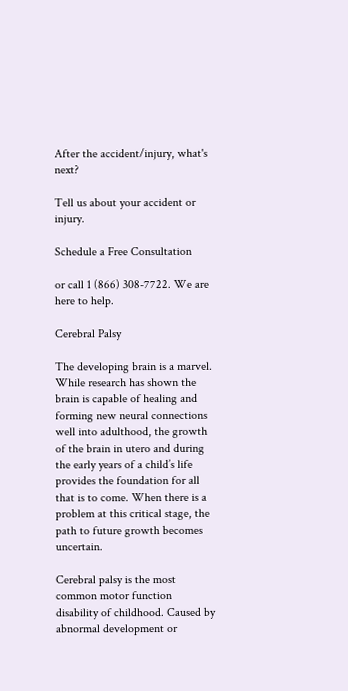After the accident/injury, what's next?

Tell us about your accident or injury.

Schedule a Free Consultation

or call 1 (866) 308-7722. We are here to help.

Cerebral Palsy

The developing brain is a marvel. While research has shown the brain is capable of healing and forming new neural connections well into adulthood, the growth of the brain in utero and during the early years of a child’s life provides the foundation for all that is to come. When there is a problem at this critical stage, the path to future growth becomes uncertain.

Cerebral palsy is the most common motor function disability of childhood. Caused by abnormal development or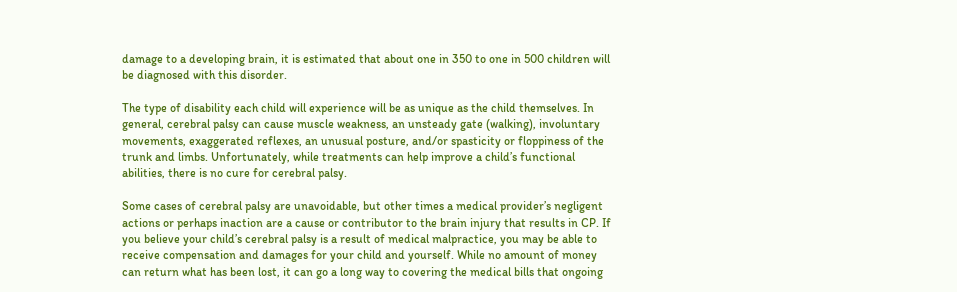damage to a developing brain, it is estimated that about one in 350 to one in 500 children will be diagnosed with this disorder.

The type of disability each child will experience will be as unique as the child themselves. In general, cerebral palsy can cause muscle weakness, an unsteady gate (walking), involuntary movements, exaggerated reflexes, an unusual posture, and/or spasticity or floppiness of the trunk and limbs. Unfortunately, while treatments can help improve a child’s functional abilities, there is no cure for cerebral palsy.

Some cases of cerebral palsy are unavoidable, but other times a medical provider’s negligent actions or perhaps inaction are a cause or contributor to the brain injury that results in CP. If you believe your child’s cerebral palsy is a result of medical malpractice, you may be able to receive compensation and damages for your child and yourself. While no amount of money can return what has been lost, it can go a long way to covering the medical bills that ongoing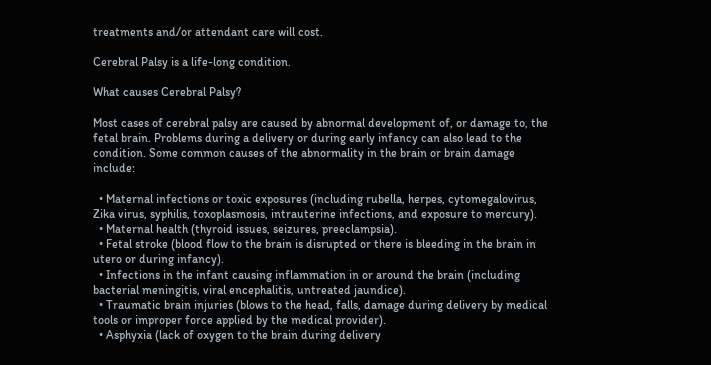treatments and/or attendant care will cost.

Cerebral Palsy is a life-long condition.

What causes Cerebral Palsy?

Most cases of cerebral palsy are caused by abnormal development of, or damage to, the fetal brain. Problems during a delivery or during early infancy can also lead to the condition. Some common causes of the abnormality in the brain or brain damage include:

  • Maternal infections or toxic exposures (including rubella, herpes, cytomegalovirus, Zika virus, syphilis, toxoplasmosis, intrauterine infections, and exposure to mercury).
  • Maternal health (thyroid issues, seizures, preeclampsia).
  • Fetal stroke (blood flow to the brain is disrupted or there is bleeding in the brain in utero or during infancy).
  • Infections in the infant causing inflammation in or around the brain (including bacterial meningitis, viral encephalitis, untreated jaundice).
  • Traumatic brain injuries (blows to the head, falls, damage during delivery by medical tools or improper force applied by the medical provider).
  • Asphyxia (lack of oxygen to the brain during delivery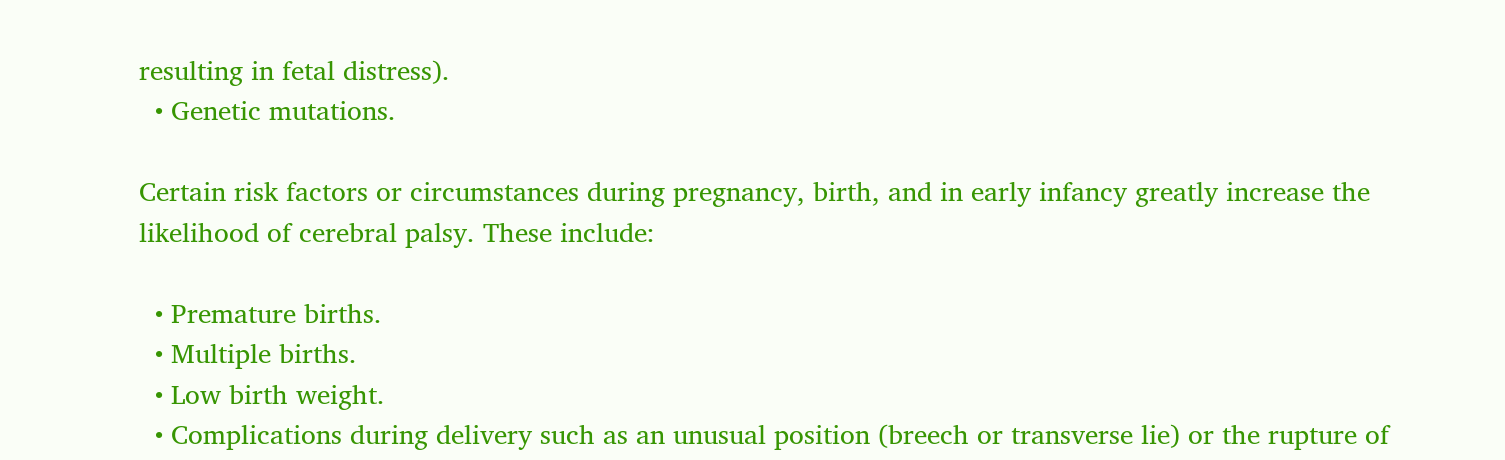resulting in fetal distress).
  • Genetic mutations.

Certain risk factors or circumstances during pregnancy, birth, and in early infancy greatly increase the likelihood of cerebral palsy. These include:

  • Premature births.
  • Multiple births.
  • Low birth weight.
  • Complications during delivery such as an unusual position (breech or transverse lie) or the rupture of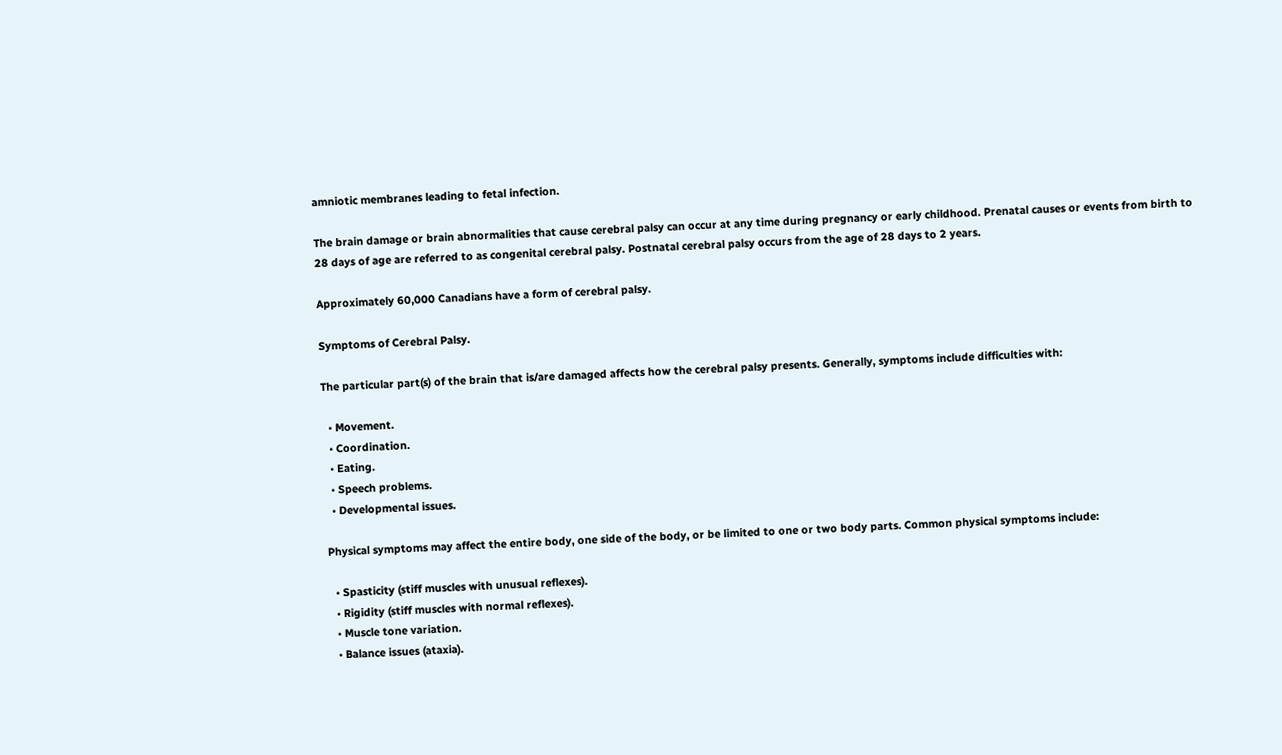amniotic membranes leading to fetal infection.

The brain damage or brain abnormalities that cause cerebral palsy can occur at any time during pregnancy or early childhood. Prenatal causes or events from birth to 28 days of age are referred to as congenital cerebral palsy. Postnatal cerebral palsy occurs from the age of 28 days to 2 years.

Approximately 60,000 Canadians have a form of cerebral palsy.

Symptoms of Cerebral Palsy.

The particular part(s) of the brain that is/are damaged affects how the cerebral palsy presents. Generally, symptoms include difficulties with:

  • Movement.
  • Coordination.
  • Eating.
  • Speech problems.
  • Developmental issues.

Physical symptoms may affect the entire body, one side of the body, or be limited to one or two body parts. Common physical symptoms include:

  • Spasticity (stiff muscles with unusual reflexes).
  • Rigidity (stiff muscles with normal reflexes).
  • Muscle tone variation.
  • Balance issues (ataxia).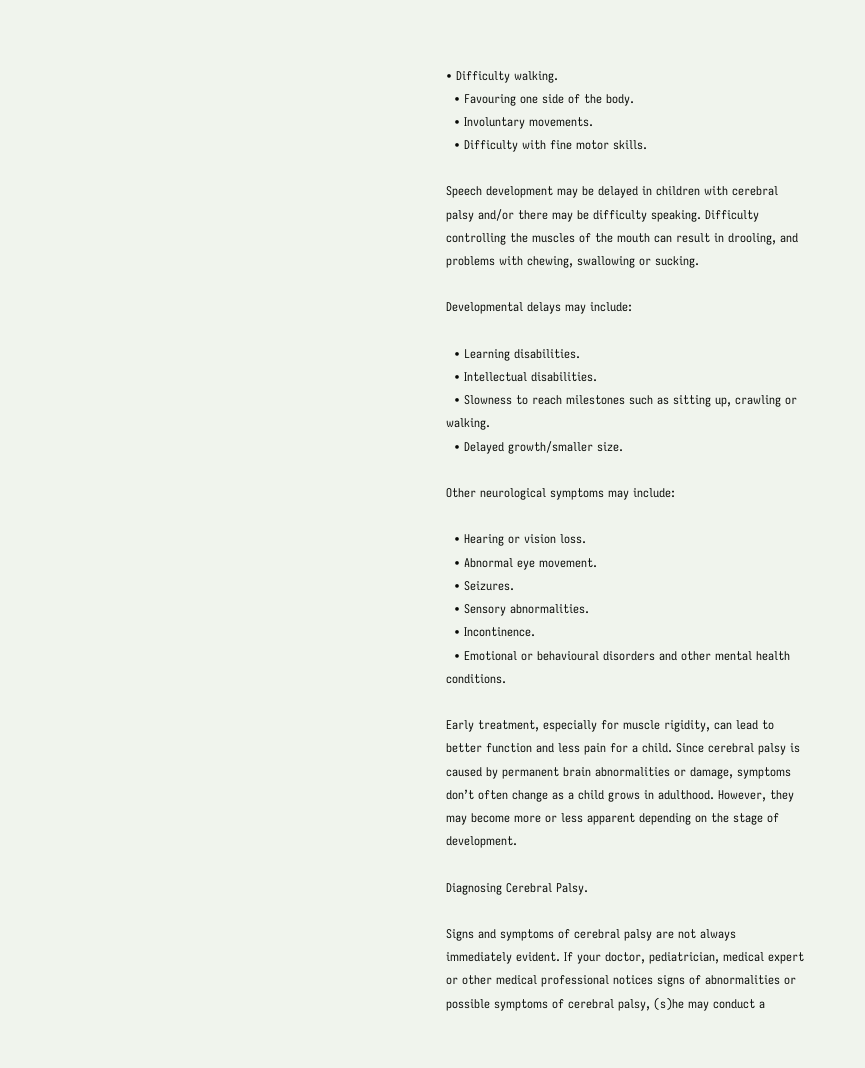• Difficulty walking.
  • Favouring one side of the body.
  • Involuntary movements.
  • Difficulty with fine motor skills.

Speech development may be delayed in children with cerebral palsy and/or there may be difficulty speaking. Difficulty controlling the muscles of the mouth can result in drooling, and problems with chewing, swallowing or sucking.

Developmental delays may include:

  • Learning disabilities.
  • Intellectual disabilities.
  • Slowness to reach milestones such as sitting up, crawling or walking.
  • Delayed growth/smaller size.

Other neurological symptoms may include:

  • Hearing or vision loss.
  • Abnormal eye movement.
  • Seizures.
  • Sensory abnormalities.
  • Incontinence.
  • Emotional or behavioural disorders and other mental health conditions.

Early treatment, especially for muscle rigidity, can lead to better function and less pain for a child. Since cerebral palsy is caused by permanent brain abnormalities or damage, symptoms don’t often change as a child grows in adulthood. However, they may become more or less apparent depending on the stage of development.

Diagnosing Cerebral Palsy.

Signs and symptoms of cerebral palsy are not always immediately evident. If your doctor, pediatrician, medical expert or other medical professional notices signs of abnormalities or possible symptoms of cerebral palsy, (s)he may conduct a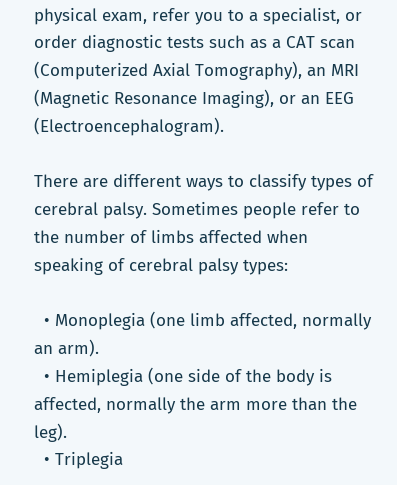physical exam, refer you to a specialist, or order diagnostic tests such as a CAT scan (Computerized Axial Tomography), an MRI (Magnetic Resonance Imaging), or an EEG (Electroencephalogram).

There are different ways to classify types of cerebral palsy. Sometimes people refer to the number of limbs affected when speaking of cerebral palsy types:

  • Monoplegia (one limb affected, normally an arm).
  • Hemiplegia (one side of the body is affected, normally the arm more than the leg).
  • Triplegia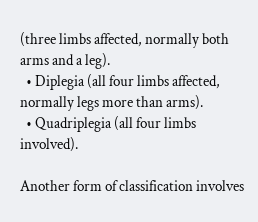(three limbs affected, normally both arms and a leg).
  • Diplegia (all four limbs affected, normally legs more than arms).
  • Quadriplegia (all four limbs involved).

Another form of classification involves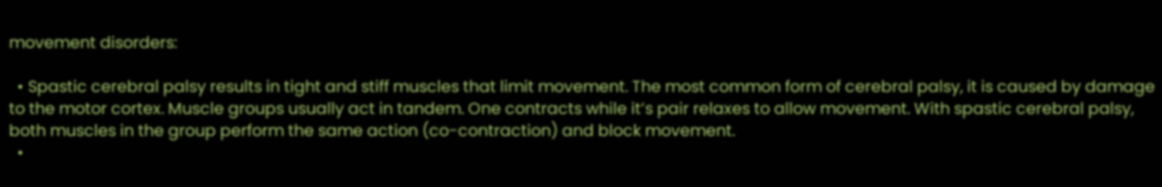movement disorders:

  • Spastic cerebral palsy results in tight and stiff muscles that limit movement. The most common form of cerebral palsy, it is caused by damage to the motor cortex. Muscle groups usually act in tandem. One contracts while it’s pair relaxes to allow movement. With spastic cerebral palsy, both muscles in the group perform the same action (co-contraction) and block movement.
  •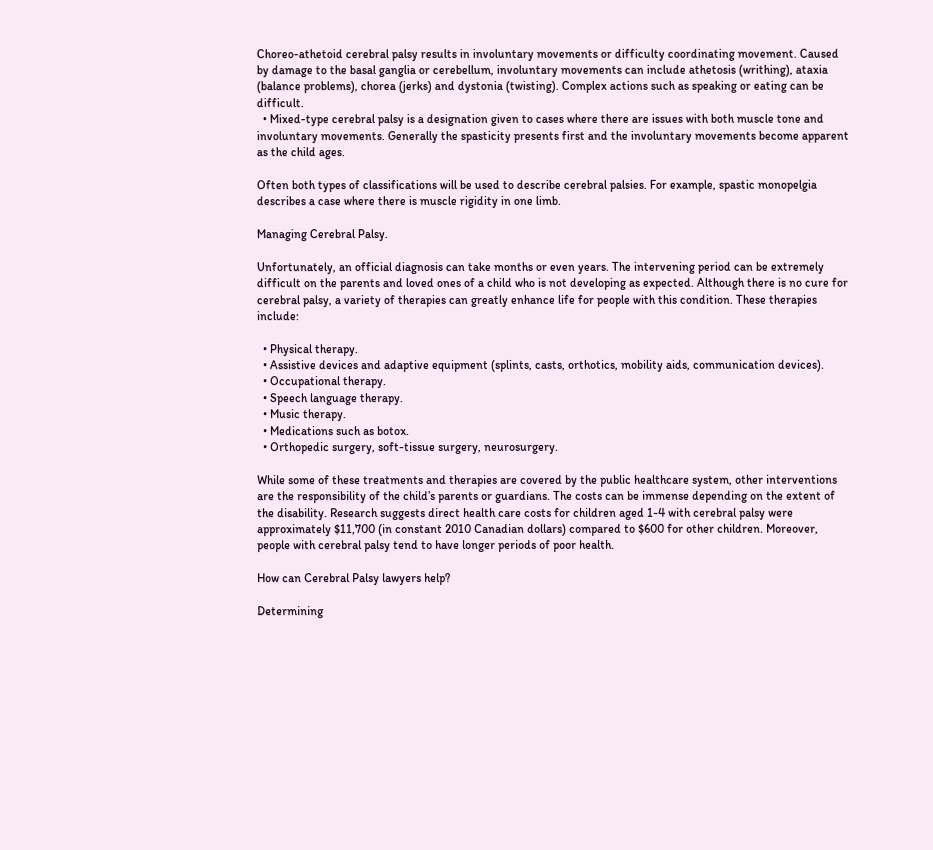Choreo-athetoid cerebral palsy results in involuntary movements or difficulty coordinating movement. Caused by damage to the basal ganglia or cerebellum, involuntary movements can include athetosis (writhing), ataxia (balance problems), chorea (jerks) and dystonia (twisting). Complex actions such as speaking or eating can be difficult.
  • Mixed-type cerebral palsy is a designation given to cases where there are issues with both muscle tone and involuntary movements. Generally the spasticity presents first and the involuntary movements become apparent as the child ages.

Often both types of classifications will be used to describe cerebral palsies. For example, spastic monopelgia describes a case where there is muscle rigidity in one limb.

Managing Cerebral Palsy.

Unfortunately, an official diagnosis can take months or even years. The intervening period can be extremely difficult on the parents and loved ones of a child who is not developing as expected. Although there is no cure for cerebral palsy, a variety of therapies can greatly enhance life for people with this condition. These therapies include:

  • Physical therapy.
  • Assistive devices and adaptive equipment (splints, casts, orthotics, mobility aids, communication devices).
  • Occupational therapy.
  • Speech language therapy.
  • Music therapy.
  • Medications such as botox.
  • Orthopedic surgery, soft-tissue surgery, neurosurgery.

While some of these treatments and therapies are covered by the public healthcare system, other interventions are the responsibility of the child’s parents or guardians. The costs can be immense depending on the extent of the disability. Research suggests direct health care costs for children aged 1-4 with cerebral palsy were approximately $11,700 (in constant 2010 Canadian dollars) compared to $600 for other children. Moreover, people with cerebral palsy tend to have longer periods of poor health.

How can Cerebral Palsy lawyers help?

Determining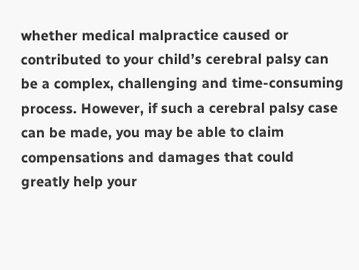whether medical malpractice caused or contributed to your child’s cerebral palsy can be a complex, challenging and time-consuming process. However, if such a cerebral palsy case can be made, you may be able to claim compensations and damages that could greatly help your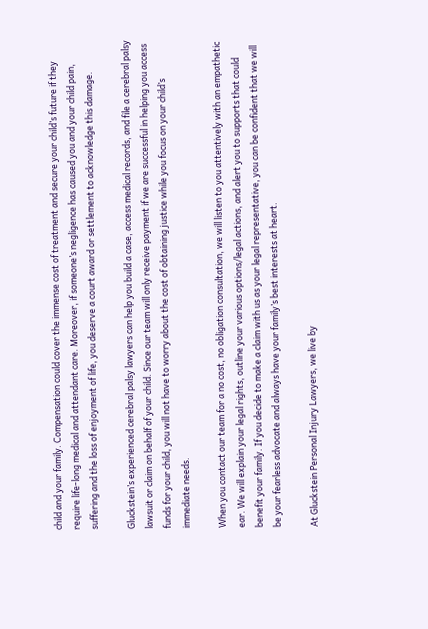child and your family. Compensation could cover the immense cost of treatment and secure your child’s future if they require life-long medical and attendant care. Moreover, if someone’s negligence has caused you and your child pain, suffering and the loss of enjoyment of life, you deserve a court award or settlement to acknowledge this damage.

Gluckstein’s experienced cerebral palsy lawyers can help you build a case, access medical records, and file a cerebral palsy lawsuit or claim on behalf of your child. Since our team will only receive payment if we are successful in helping you access funds for your child, you will not have to worry about the cost of obtaining justice while you focus on your child’s immediate needs.

When you contact our team for a no cost, no obligation consultation, we will listen to you attentively with an empathetic ear. We will explain your legal rights, outline your various options/legal actions, and alert you to supports that could benefit your family. If you decide to make a claim with us as your legal representative, you can be confident that we will be your fearless advocate and always have your family’s best interests at heart.

At Gluckstein Personal Injury Lawyers, we live by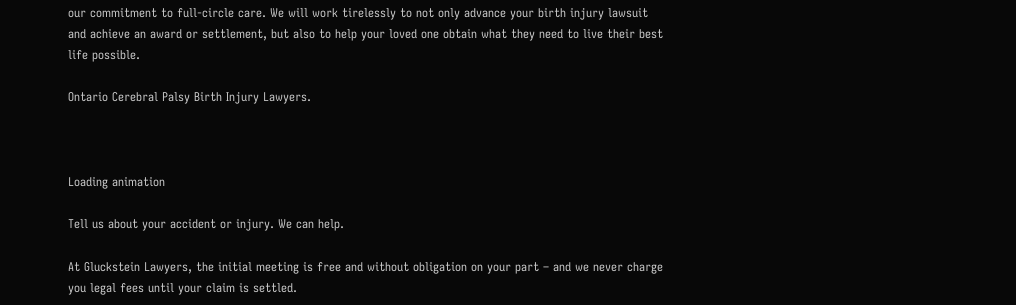our commitment to full-circle care. We will work tirelessly to not only advance your birth injury lawsuit and achieve an award or settlement, but also to help your loved one obtain what they need to live their best life possible.

Ontario Cerebral Palsy Birth Injury Lawyers.



Loading animation

Tell us about your accident or injury. We can help.

At Gluckstein Lawyers, the initial meeting is free and without obligation on your part – and we never charge you legal fees until your claim is settled.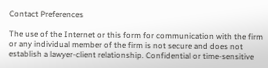Contact Preferences

The use of the Internet or this form for communication with the firm or any individual member of the firm is not secure and does not establish a lawyer-client relationship. Confidential or time-sensitive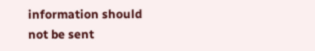information should not be sent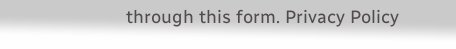through this form. Privacy Policy